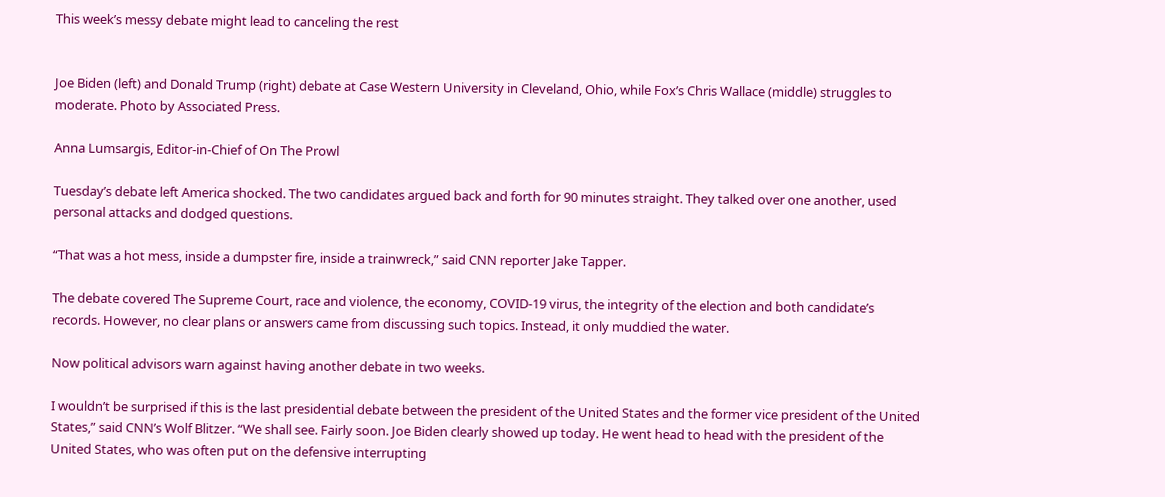This week’s messy debate might lead to canceling the rest


Joe Biden (left) and Donald Trump (right) debate at Case Western University in Cleveland, Ohio, while Fox’s Chris Wallace (middle) struggles to moderate. Photo by Associated Press.

Anna Lumsargis, Editor-in-Chief of On The Prowl

Tuesday’s debate left America shocked. The two candidates argued back and forth for 90 minutes straight. They talked over one another, used personal attacks and dodged questions.

“That was a hot mess, inside a dumpster fire, inside a trainwreck,” said CNN reporter Jake Tapper.

The debate covered The Supreme Court, race and violence, the economy, COVID-19 virus, the integrity of the election and both candidate’s records. However, no clear plans or answers came from discussing such topics. Instead, it only muddied the water.

Now political advisors warn against having another debate in two weeks.

I wouldn’t be surprised if this is the last presidential debate between the president of the United States and the former vice president of the United States,” said CNN’s Wolf Blitzer. “We shall see. Fairly soon. Joe Biden clearly showed up today. He went head to head with the president of the United States, who was often put on the defensive interrupting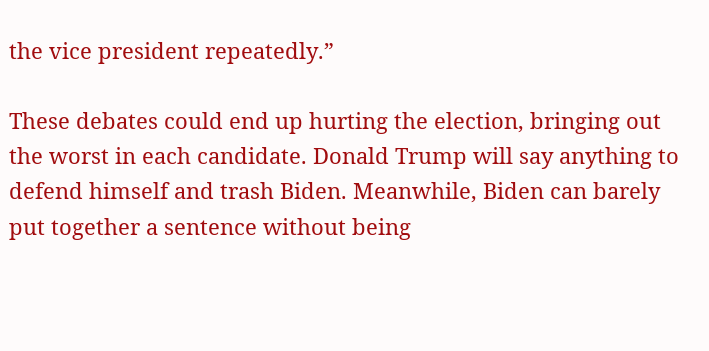the vice president repeatedly.”

These debates could end up hurting the election, bringing out the worst in each candidate. Donald Trump will say anything to defend himself and trash Biden. Meanwhile, Biden can barely put together a sentence without being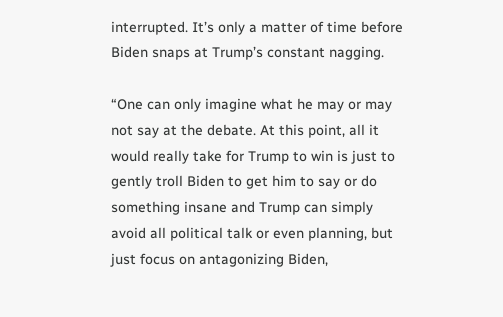interrupted. It’s only a matter of time before Biden snaps at Trump’s constant nagging.

“One can only imagine what he may or may not say at the debate. At this point, all it would really take for Trump to win is just to gently troll Biden to get him to say or do something insane and Trump can simply avoid all political talk or even planning, but just focus on antagonizing Biden,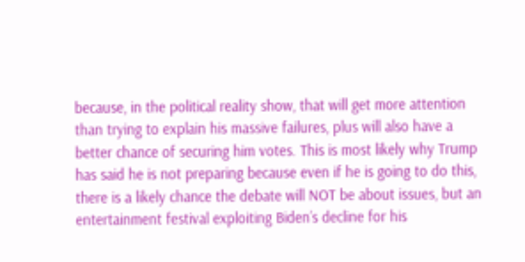because, in the political reality show, that will get more attention than trying to explain his massive failures, plus will also have a better chance of securing him votes. This is most likely why Trump has said he is not preparing because even if he is going to do this, there is a likely chance the debate will NOT be about issues, but an entertainment festival exploiting Biden’s decline for his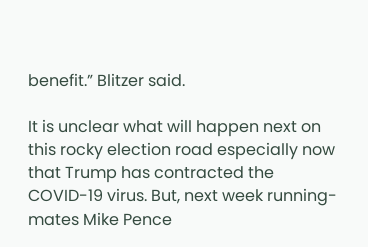benefit.” Blitzer said.

It is unclear what will happen next on this rocky election road especially now that Trump has contracted the COVID-19 virus. But, next week running-mates Mike Pence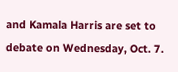and Kamala Harris are set to debate on Wednesday, Oct. 7.